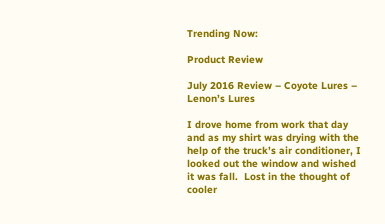Trending Now:

Product Review

July 2016 Review – Coyote Lures – Lenon’s Lures

I drove home from work that day and as my shirt was drying with the help of the truck’s air conditioner, I looked out the window and wished it was fall.  Lost in the thought of cooler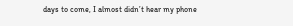days to come, I almost didn’t hear my phone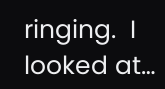ringing.  I looked at…